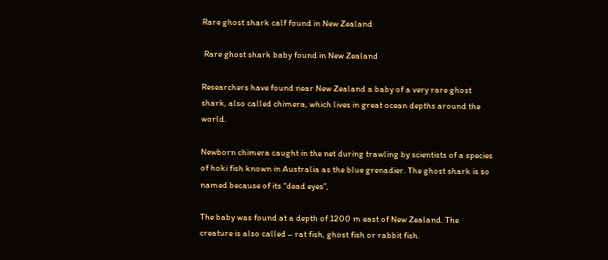Rare ghost shark calf found in New Zealand

 Rare ghost shark baby found in New Zealand

Researchers have found near New Zealand a baby of a very rare ghost shark, also called chimera, which lives in great ocean depths around the world.

Newborn chimera caught in the net during trawling by scientists of a species of hoki fish known in Australia as the blue grenadier. The ghost shark is so named because of its “dead eyes”,

The baby was found at a depth of 1200 m east of New Zealand. The creature is also called – rat fish, ghost fish or rabbit fish.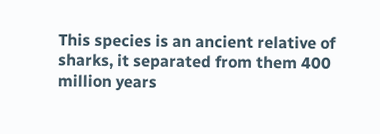This species is an ancient relative of sharks, it separated from them 400 million years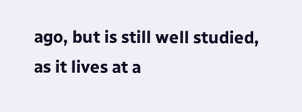ago, but is still well studied, as it lives at a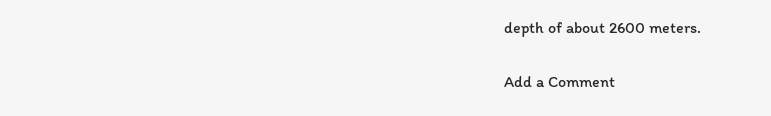depth of about 2600 meters.

Add a Comment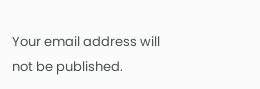Your email address will not be published.